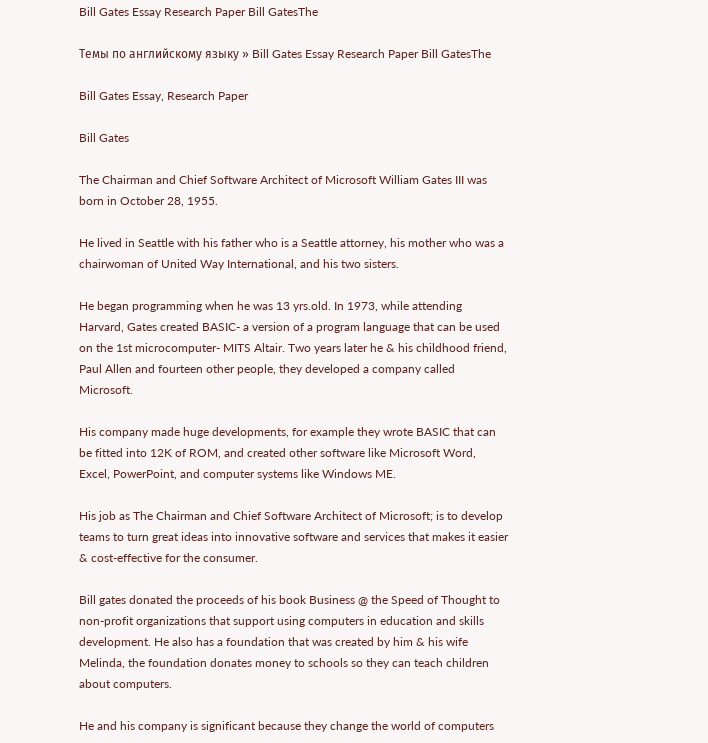Bill Gates Essay Research Paper Bill GatesThe

Темы по английскому языку » Bill Gates Essay Research Paper Bill GatesThe

Bill Gates Essay, Research Paper

Bill Gates

The Chairman and Chief Software Architect of Microsoft William Gates III was born in October 28, 1955.

He lived in Seattle with his father who is a Seattle attorney, his mother who was a chairwoman of United Way International, and his two sisters.

He began programming when he was 13 yrs.old. In 1973, while attending Harvard, Gates created BASIC- a version of a program language that can be used on the 1st microcomputer- MITS Altair. Two years later he & his childhood friend, Paul Allen and fourteen other people, they developed a company called Microsoft.

His company made huge developments, for example they wrote BASIC that can be fitted into 12K of ROM, and created other software like Microsoft Word, Excel, PowerPoint, and computer systems like Windows ME.

His job as The Chairman and Chief Software Architect of Microsoft; is to develop teams to turn great ideas into innovative software and services that makes it easier & cost-effective for the consumer.

Bill gates donated the proceeds of his book Business @ the Speed of Thought to non-profit organizations that support using computers in education and skills development. He also has a foundation that was created by him & his wife Melinda, the foundation donates money to schools so they can teach children about computers.

He and his company is significant because they change the world of computers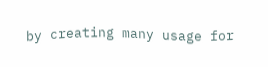by creating many usage for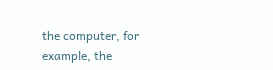the computer, for example, the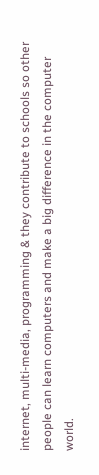internet, multi-media, programming & they contribute to schools so other people can learn computers and make a big difference in the computer world.